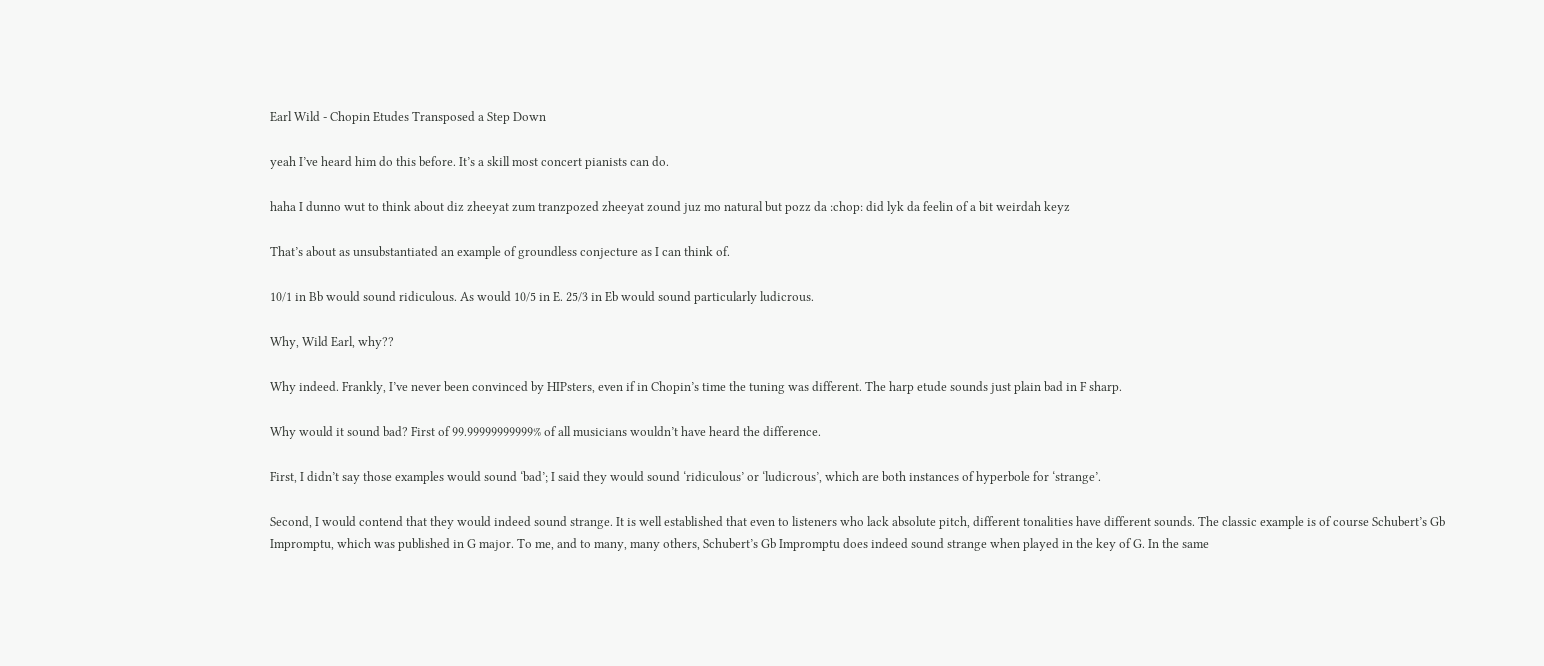Earl Wild - Chopin Etudes Transposed a Step Down

yeah I’ve heard him do this before. It’s a skill most concert pianists can do.

haha I dunno wut to think about diz zheeyat zum tranzpozed zheeyat zound juz mo natural but pozz da :chop: did lyk da feelin of a bit weirdah keyz

That’s about as unsubstantiated an example of groundless conjecture as I can think of.

10/1 in Bb would sound ridiculous. As would 10/5 in E. 25/3 in Eb would sound particularly ludicrous.

Why, Wild Earl, why??

Why indeed. Frankly, I’ve never been convinced by HIPsters, even if in Chopin’s time the tuning was different. The harp etude sounds just plain bad in F sharp.

Why would it sound bad? First of 99.99999999999% of all musicians wouldn’t have heard the difference.

First, I didn’t say those examples would sound ‘bad’; I said they would sound ‘ridiculous’ or ‘ludicrous’, which are both instances of hyperbole for ‘strange’.

Second, I would contend that they would indeed sound strange. It is well established that even to listeners who lack absolute pitch, different tonalities have different sounds. The classic example is of course Schubert’s Gb Impromptu, which was published in G major. To me, and to many, many others, Schubert’s Gb Impromptu does indeed sound strange when played in the key of G. In the same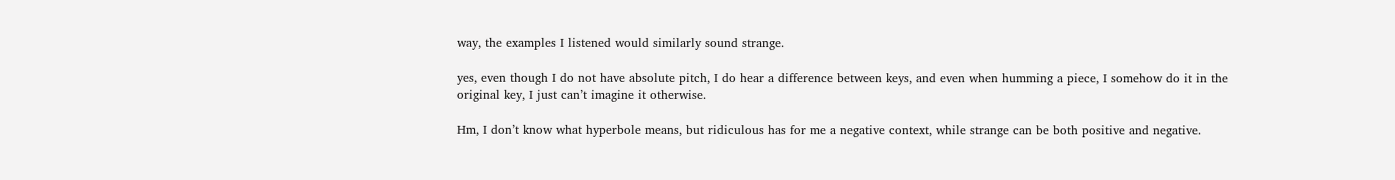way, the examples I listened would similarly sound strange.

yes, even though I do not have absolute pitch, I do hear a difference between keys, and even when humming a piece, I somehow do it in the original key, I just can’t imagine it otherwise.

Hm, I don’t know what hyperbole means, but ridiculous has for me a negative context, while strange can be both positive and negative.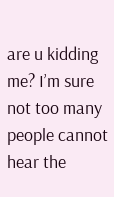are u kidding me? I’m sure not too many people cannot hear the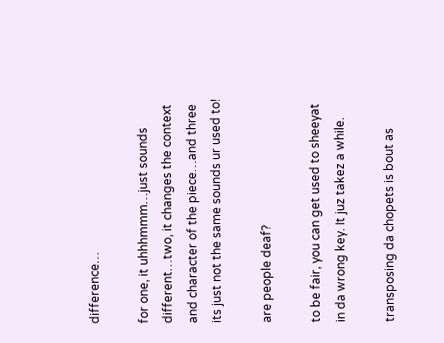difference…

for one, it uhhhmmm…just sounds different…two, it changes the context and character of the piece…and three its just not the same sounds ur used to!

are people deaf?

to be fair, you can get used to sheeyat in da wrong key. It juz takez a while.

transposing da chopets is bout as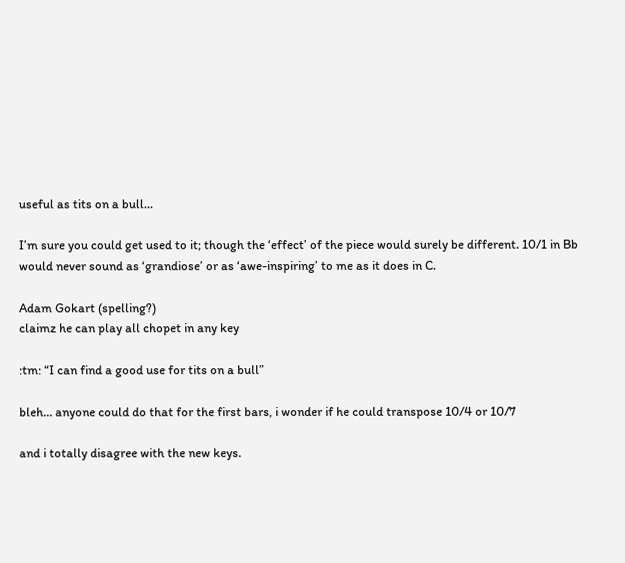useful as tits on a bull…

I’m sure you could get used to it; though the ‘effect’ of the piece would surely be different. 10/1 in Bb would never sound as ‘grandiose’ or as ‘awe-inspiring’ to me as it does in C.

Adam Gokart (spelling?)
claimz he can play all chopet in any key

:tm: “I can find a good use for tits on a bull”

bleh… anyone could do that for the first bars, i wonder if he could transpose 10/4 or 10/7

and i totally disagree with the new keys.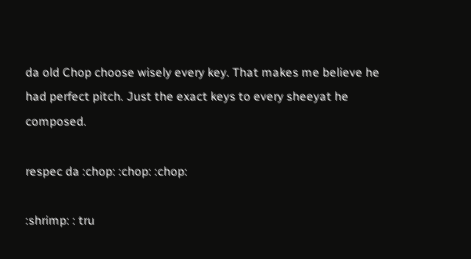da old Chop choose wisely every key. That makes me believe he had perfect pitch. Just the exact keys to every sheeyat he composed.

respec da :chop: :chop: :chop:

:shrimp: : tru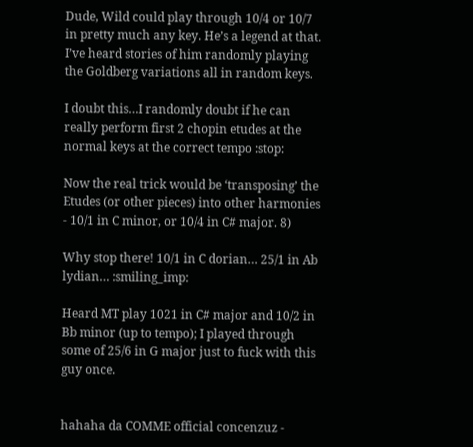Dude, Wild could play through 10/4 or 10/7 in pretty much any key. He’s a legend at that. I’ve heard stories of him randomly playing the Goldberg variations all in random keys.

I doubt this…I randomly doubt if he can really perform first 2 chopin etudes at the normal keys at the correct tempo :stop:

Now the real trick would be ‘transposing’ the Etudes (or other pieces) into other harmonies - 10/1 in C minor, or 10/4 in C# major. 8)

Why stop there! 10/1 in C dorian… 25/1 in Ab lydian… :smiling_imp:

Heard MT play 1021 in C# major and 10/2 in Bb minor (up to tempo); I played through some of 25/6 in G major just to fuck with this guy once.


hahaha da COMME official concenzuz -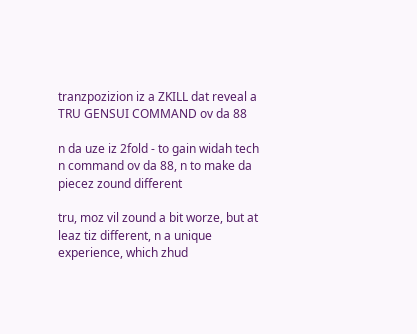tranzpozizion iz a ZKILL dat reveal a TRU GENSUI COMMAND ov da 88

n da uze iz 2fold - to gain widah tech n command ov da 88, n to make da piecez zound different

tru, moz vil zound a bit worze, but at leaz tiz different, n a unique experience, which zhud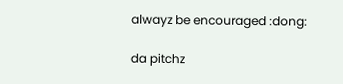alwayz be encouraged :dong:

da pitchz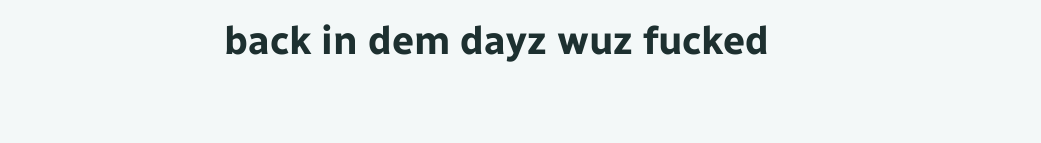back in dem dayz wuz fucked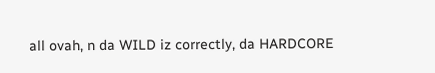all ovah, n da WILD iz correctly, da HARDCORE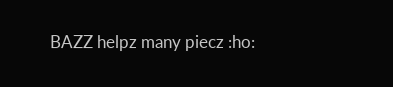BAZZ helpz many piecz :ho: